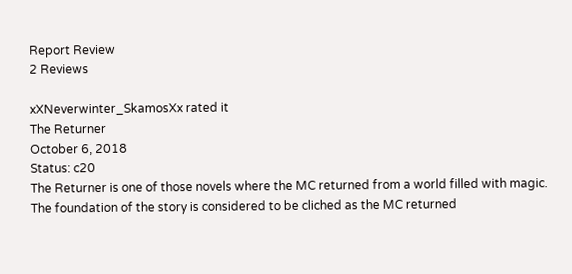Report Review
2 Reviews

xXNeverwinter_SkamosXx rated it
The Returner
October 6, 2018
Status: c20
The Returner is one of those novels where the MC returned from a world filled with magic. The foundation of the story is considered to be cliched as the MC returned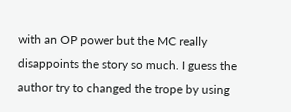with an OP power but the MC really disappoints the story so much. I guess the author try to changed the trope by using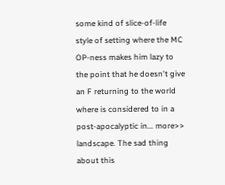some kind of slice-of-life style of setting where the MC OP-ness makes him lazy to the point that he doesn't give an F returning to the world where is considered to in a post-apocalyptic in... more>> landscape. The sad thing about this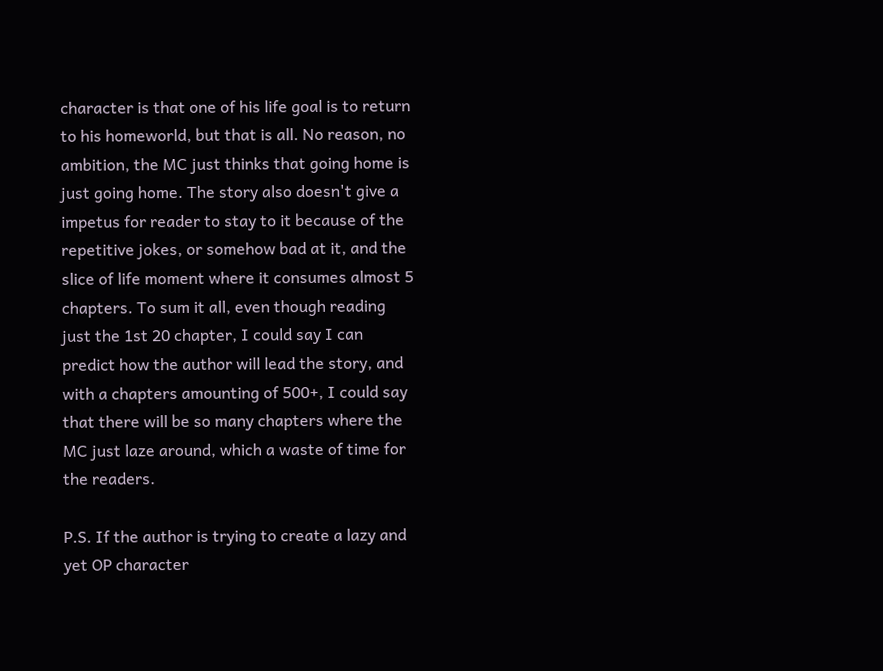character is that one of his life goal is to return to his homeworld, but that is all. No reason, no ambition, the MC just thinks that going home is just going home. The story also doesn't give a impetus for reader to stay to it because of the repetitive jokes, or somehow bad at it, and the slice of life moment where it consumes almost 5 chapters. To sum it all, even though reading just the 1st 20 chapter, I could say I can predict how the author will lead the story, and with a chapters amounting of 500+, I could say that there will be so many chapters where the MC just laze around, which a waste of time for the readers.

P.S. If the author is trying to create a lazy and yet OP character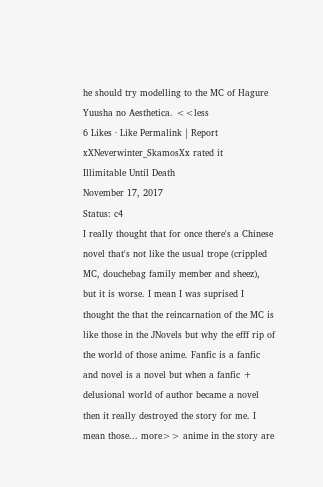he should try modelling to the MC of Hagure Yuusha no Aesthetica. <<less
6 Likes · Like Permalink | Report
xXNeverwinter_SkamosXx rated it
Illimitable Until Death
November 17, 2017
Status: c4
I really thought that for once there's a Chinese novel that's not like the usual trope (crippled MC, douchebag family member and sheez), but it is worse. I mean I was suprised I thought the that the reincarnation of the MC is like those in the JNovels but why the efff rip of the world of those anime. Fanfic is a fanfic and novel is a novel but when a fanfic + delusional world of author became a novel then it really destroyed the story for me. I mean those... more>> anime in the story are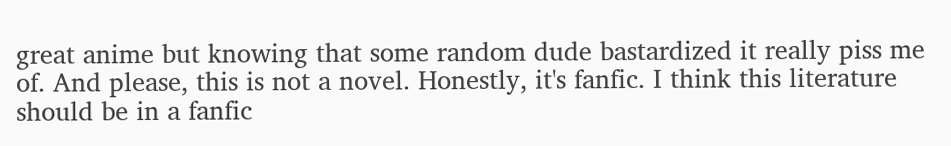great anime but knowing that some random dude bastardized it really piss me of. And please, this is not a novel. Honestly, it's fanfic. I think this literature should be in a fanfic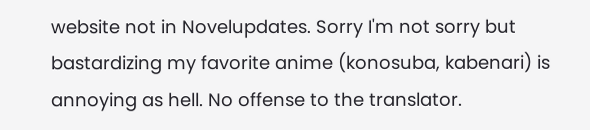website not in Novelupdates. Sorry I'm not sorry but bastardizing my favorite anime (konosuba, kabenari) is annoying as hell. No offense to the translator.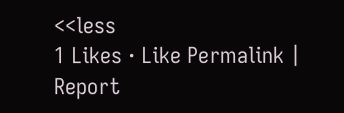<<less
1 Likes · Like Permalink | Report